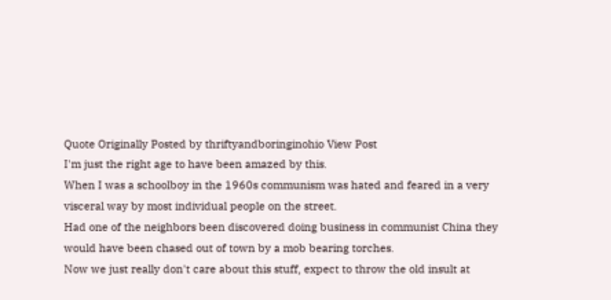Quote Originally Posted by thriftyandboringinohio View Post
I'm just the right age to have been amazed by this.
When I was a schoolboy in the 1960s communism was hated and feared in a very visceral way by most individual people on the street.
Had one of the neighbors been discovered doing business in communist China they would have been chased out of town by a mob bearing torches.
Now we just really don't care about this stuff, expect to throw the old insult at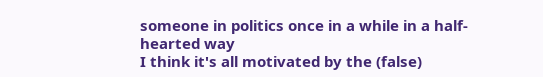someone in politics once in a while in a half-hearted way
I think it's all motivated by the (false)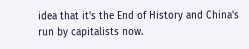idea that it's the End of History and China's run by capitalists now.